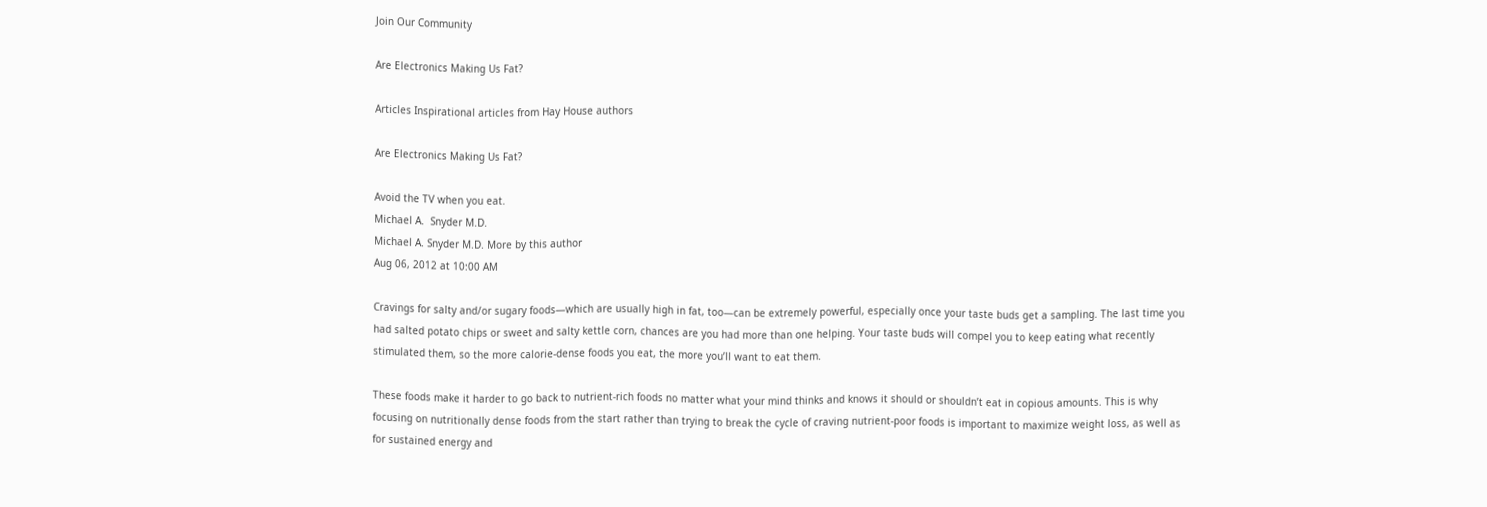Join Our Community

Are Electronics Making Us Fat?

Articles Inspirational articles from Hay House authors

Are Electronics Making Us Fat?

Avoid the TV when you eat.
Michael A.  Snyder M.D.
Michael A. Snyder M.D. More by this author
Aug 06, 2012 at 10:00 AM

Cravings for salty and/or sugary foods—which are usually high in fat, too—can be extremely powerful, especially once your taste buds get a sampling. The last time you had salted potato chips or sweet and salty kettle corn, chances are you had more than one helping. Your taste buds will compel you to keep eating what recently stimulated them, so the more calorie-dense foods you eat, the more you’ll want to eat them.

These foods make it harder to go back to nutrient-rich foods no matter what your mind thinks and knows it should or shouldn’t eat in copious amounts. This is why focusing on nutritionally dense foods from the start rather than trying to break the cycle of craving nutrient-poor foods is important to maximize weight loss, as well as for sustained energy and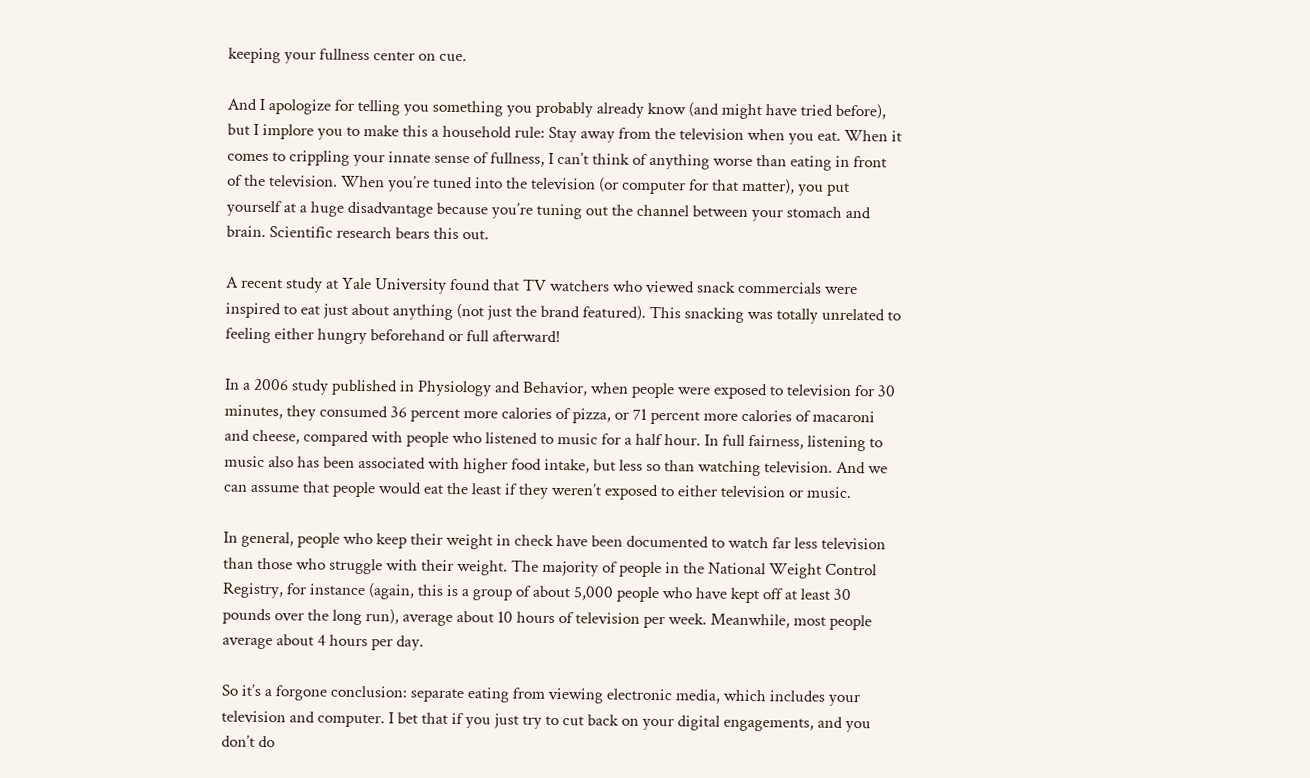keeping your fullness center on cue.

And I apologize for telling you something you probably already know (and might have tried before), but I implore you to make this a household rule: Stay away from the television when you eat. When it comes to crippling your innate sense of fullness, I can’t think of anything worse than eating in front of the television. When you’re tuned into the television (or computer for that matter), you put yourself at a huge disadvantage because you’re tuning out the channel between your stomach and brain. Scientific research bears this out.

A recent study at Yale University found that TV watchers who viewed snack commercials were inspired to eat just about anything (not just the brand featured). This snacking was totally unrelated to feeling either hungry beforehand or full afterward!

In a 2006 study published in Physiology and Behavior, when people were exposed to television for 30 minutes, they consumed 36 percent more calories of pizza, or 71 percent more calories of macaroni and cheese, compared with people who listened to music for a half hour. In full fairness, listening to music also has been associated with higher food intake, but less so than watching television. And we can assume that people would eat the least if they weren’t exposed to either television or music.

In general, people who keep their weight in check have been documented to watch far less television than those who struggle with their weight. The majority of people in the National Weight Control Registry, for instance (again, this is a group of about 5,000 people who have kept off at least 30 pounds over the long run), average about 10 hours of television per week. Meanwhile, most people average about 4 hours per day.

So it’s a forgone conclusion: separate eating from viewing electronic media, which includes your television and computer. I bet that if you just try to cut back on your digital engagements, and you don’t do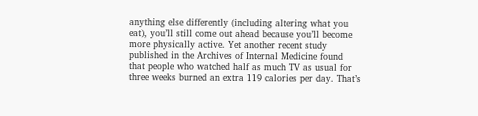anything else differently (including altering what you eat), you’ll still come out ahead because you’ll become more physically active. Yet another recent study published in the Archives of Internal Medicine found that people who watched half as much TV as usual for three weeks burned an extra 119 calories per day. That’s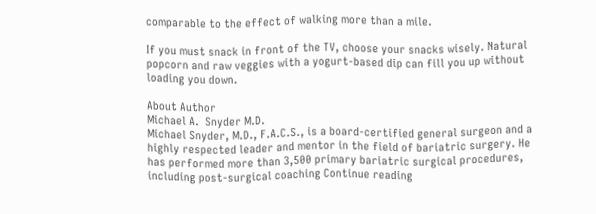comparable to the effect of walking more than a mile.

If you must snack in front of the TV, choose your snacks wisely. Natural popcorn and raw veggies with a yogurt-based dip can fill you up without loading you down.

About Author
Michael A.  Snyder M.D.
Michael Snyder, M.D., F.A.C.S., is a board-certified general surgeon and a highly respected leader and mentor in the field of bariatric surgery. He has performed more than 3,500 primary bariatric surgical procedures, including post-surgical coaching Continue reading